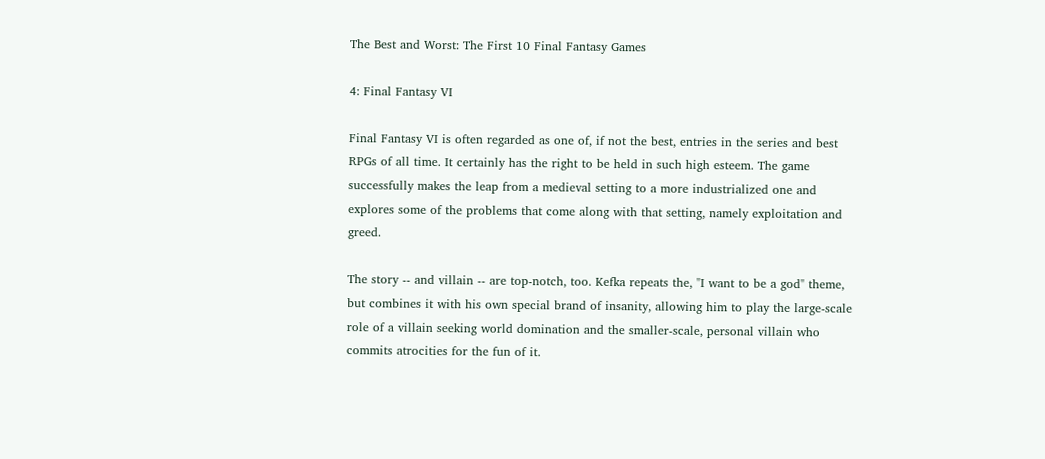The Best and Worst: The First 10 Final Fantasy Games

4: Final Fantasy VI

Final Fantasy VI is often regarded as one of, if not the best, entries in the series and best RPGs of all time. It certainly has the right to be held in such high esteem. The game successfully makes the leap from a medieval setting to a more industrialized one and explores some of the problems that come along with that setting, namely exploitation and greed.

The story -- and villain -- are top-notch, too. Kefka repeats the, "I want to be a god" theme, but combines it with his own special brand of insanity, allowing him to play the large-scale role of a villain seeking world domination and the smaller-scale, personal villain who commits atrocities for the fun of it.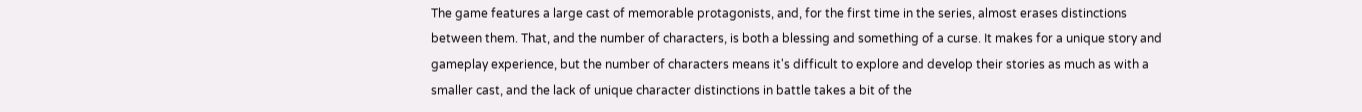The game features a large cast of memorable protagonists, and, for the first time in the series, almost erases distinctions between them. That, and the number of characters, is both a blessing and something of a curse. It makes for a unique story and gameplay experience, but the number of characters means it's difficult to explore and develop their stories as much as with a smaller cast, and the lack of unique character distinctions in battle takes a bit of the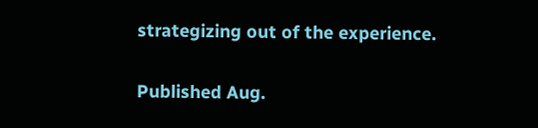strategizing out of the experience.

Published Aug.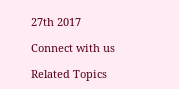27th 2017

Connect with us

Related Topics